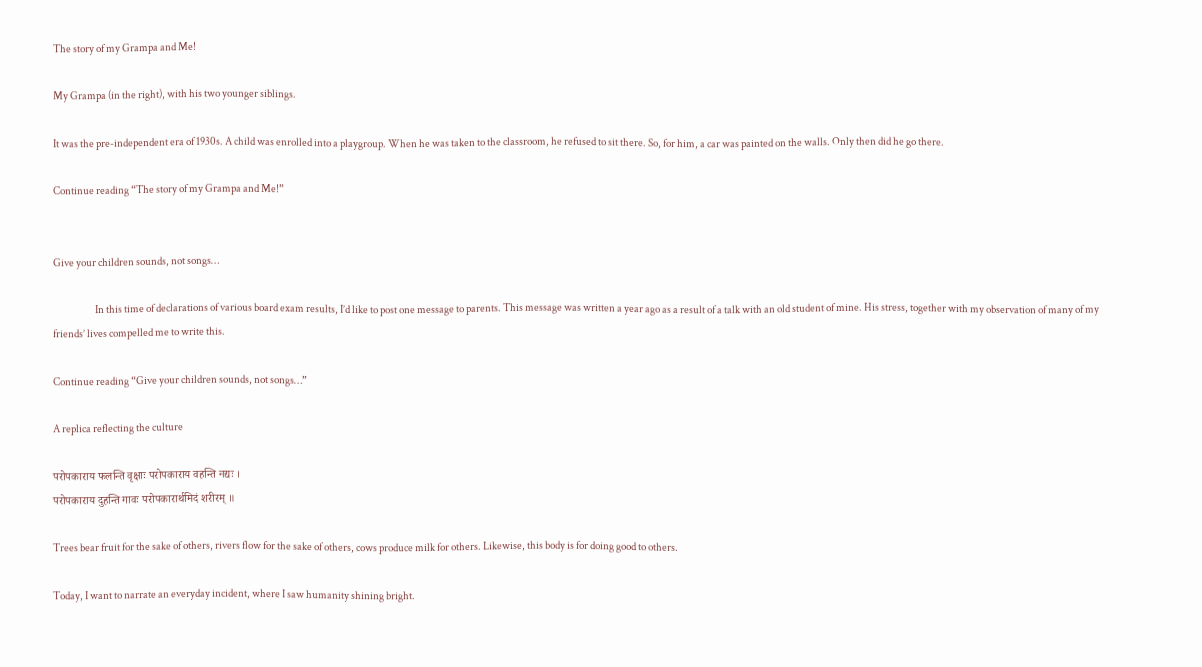The story of my Grampa and Me!

My Grampa (in the right), with his two younger siblings.

It was the pre-independent era of 1930s. A child was enrolled into a playgroup. When he was taken to the classroom, he refused to sit there. So, for him, a car was painted on the walls. Only then did he go there.

Continue reading “The story of my Grampa and Me!”


Give your children sounds, not songs…

                     In this time of declarations of various board exam results, I’d like to post one message to parents. This message was written a year ago as a result of a talk with an old student of mine. His stress, together with my observation of many of my friends’ lives compelled me to write this.

Continue reading “Give your children sounds, not songs…”

A replica reflecting the culture

परोपकाराय फलन्ति वृक्षाः परोपकाराय वहन्ति नद्यः ।
परोपकाराय दुहन्ति गावः परोपकारार्थमिदं शरीरम् ॥

Trees bear fruit for the sake of others, rivers flow for the sake of others, cows produce milk for others. Likewise, this body is for doing good to others.

Today, I want to narrate an everyday incident, where I saw humanity shining bright.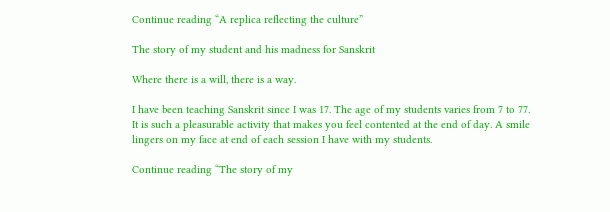Continue reading “A replica reflecting the culture”

The story of my student and his madness for Sanskrit

Where there is a will, there is a way.

I have been teaching Sanskrit since I was 17. The age of my students varies from 7 to 77. It is such a pleasurable activity that makes you feel contented at the end of day. A smile lingers on my face at end of each session I have with my students.

Continue reading “The story of my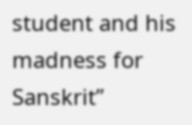student and his madness for Sanskrit”